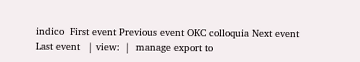indico  First event Previous event OKC colloquia Next event Last event   | view:  |  manage export to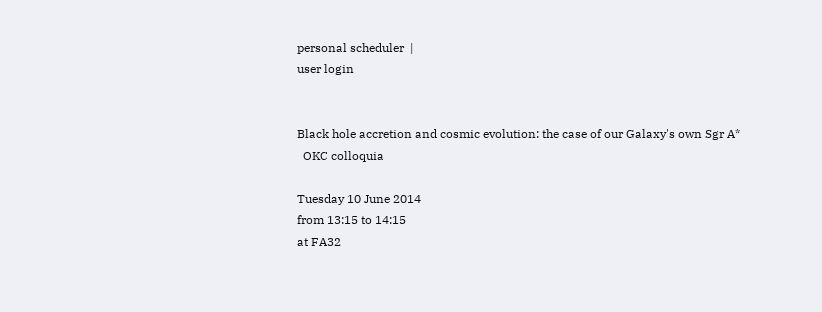personal scheduler  |
user login


Black hole accretion and cosmic evolution: the case of our Galaxy's own Sgr A*
  OKC colloquia

Tuesday 10 June 2014
from 13:15 to 14:15
at FA32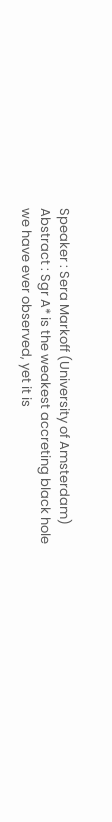Speaker : Sera Markoff (University of Amsterdam)
Abstract : Sgr A* is the weakest accreting black hole we have ever observed, yet it is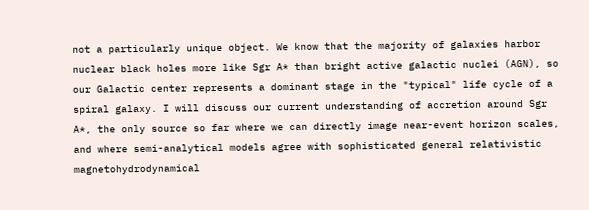not a particularly unique object. We know that the majority of galaxies harbor nuclear black holes more like Sgr A* than bright active galactic nuclei (AGN), so our Galactic center represents a dominant stage in the "typical" life cycle of a spiral galaxy. I will discuss our current understanding of accretion around Sgr A*, the only source so far where we can directly image near-event horizon scales, and where semi-analytical models agree with sophisticated general relativistic magnetohydrodynamical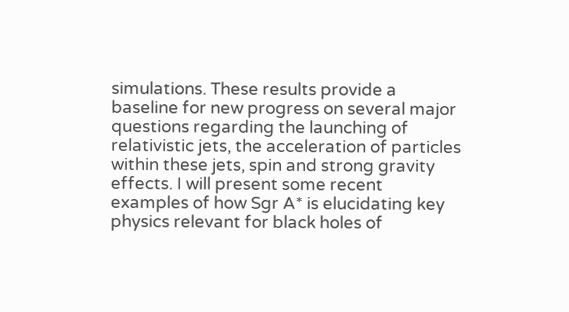simulations. These results provide a baseline for new progress on several major questions regarding the launching of relativistic jets, the acceleration of particles within these jets, spin and strong gravity effects. I will present some recent examples of how Sgr A* is elucidating key physics relevant for black holes of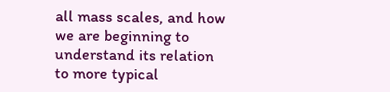all mass scales, and how we are beginning to understand its relation to more typical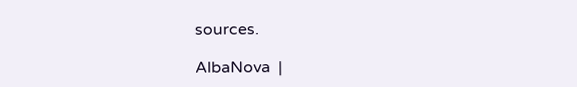sources.

AlbaNova  |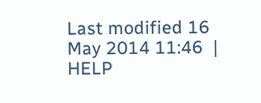Last modified 16 May 2014 11:46  |  HELP